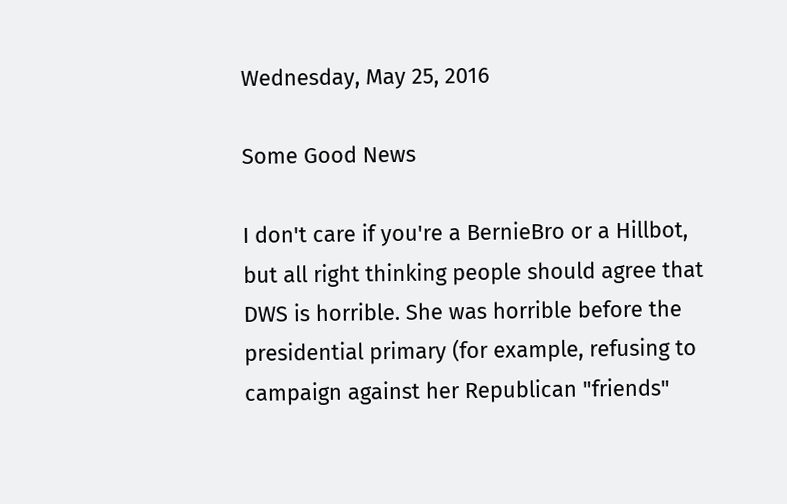Wednesday, May 25, 2016

Some Good News

I don't care if you're a BernieBro or a Hillbot, but all right thinking people should agree that DWS is horrible. She was horrible before the presidential primary (for example, refusing to campaign against her Republican "friends"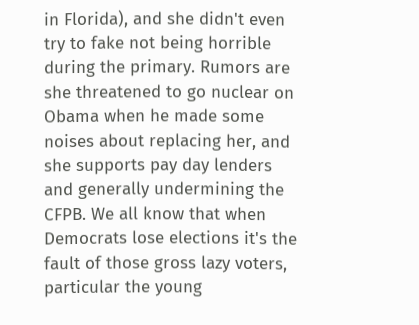in Florida), and she didn't even try to fake not being horrible during the primary. Rumors are she threatened to go nuclear on Obama when he made some noises about replacing her, and she supports pay day lenders and generally undermining the CFPB. We all know that when Democrats lose elections it's the fault of those gross lazy voters, particular the young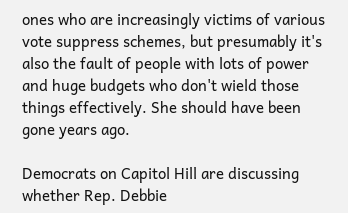ones who are increasingly victims of various vote suppress schemes, but presumably it's also the fault of people with lots of power and huge budgets who don't wield those things effectively. She should have been gone years ago.

Democrats on Capitol Hill are discussing whether Rep. Debbie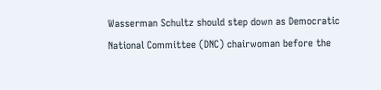Wasserman Schultz should step down as Democratic National Committee (DNC) chairwoman before the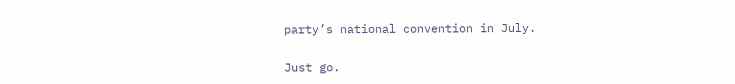party’s national convention in July.

Just go.